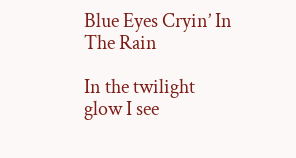Blue Eyes Cryin’ In The Rain

In the twilight glow I see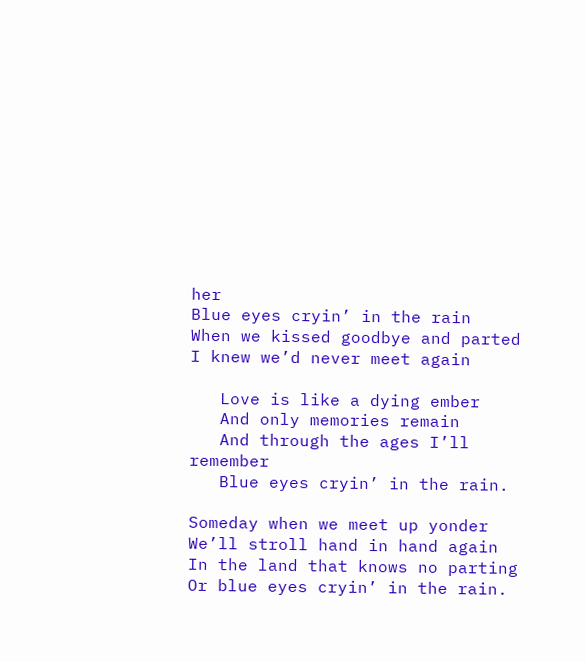her
Blue eyes cryin’ in the rain
When we kissed goodbye and parted
I knew we’d never meet again

   Love is like a dying ember
   And only memories remain
   And through the ages I’ll remember
   Blue eyes cryin’ in the rain.

Someday when we meet up yonder
We’ll stroll hand in hand again
In the land that knows no parting
Or blue eyes cryin’ in the rain.